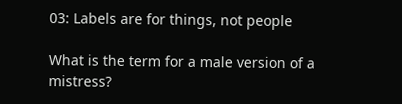03: Labels are for things, not people

What is the term for a male version of a mistress?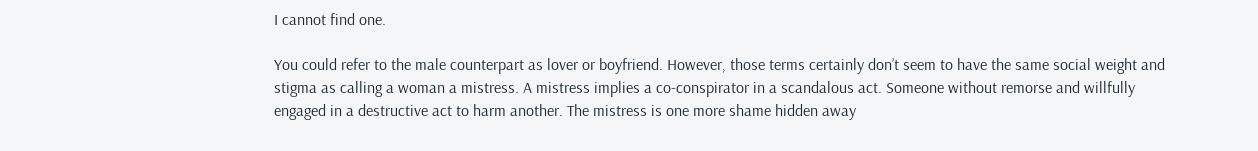I cannot find one.

You could refer to the male counterpart as lover or boyfriend. However, those terms certainly don’t seem to have the same social weight and stigma as calling a woman a mistress. A mistress implies a co-conspirator in a scandalous act. Someone without remorse and willfully engaged in a destructive act to harm another. The mistress is one more shame hidden away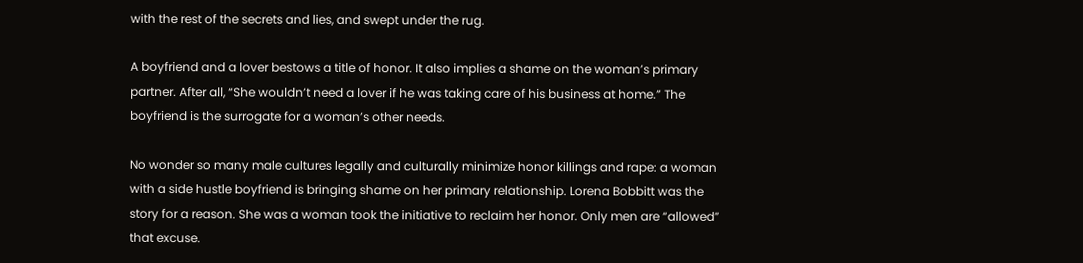with the rest of the secrets and lies, and swept under the rug.

A boyfriend and a lover bestows a title of honor. It also implies a shame on the woman’s primary partner. After all, “She wouldn’t need a lover if he was taking care of his business at home.” The boyfriend is the surrogate for a woman’s other needs.

No wonder so many male cultures legally and culturally minimize honor killings and rape: a woman with a side hustle boyfriend is bringing shame on her primary relationship. Lorena Bobbitt was the story for a reason. She was a woman took the initiative to reclaim her honor. Only men are “allowed” that excuse.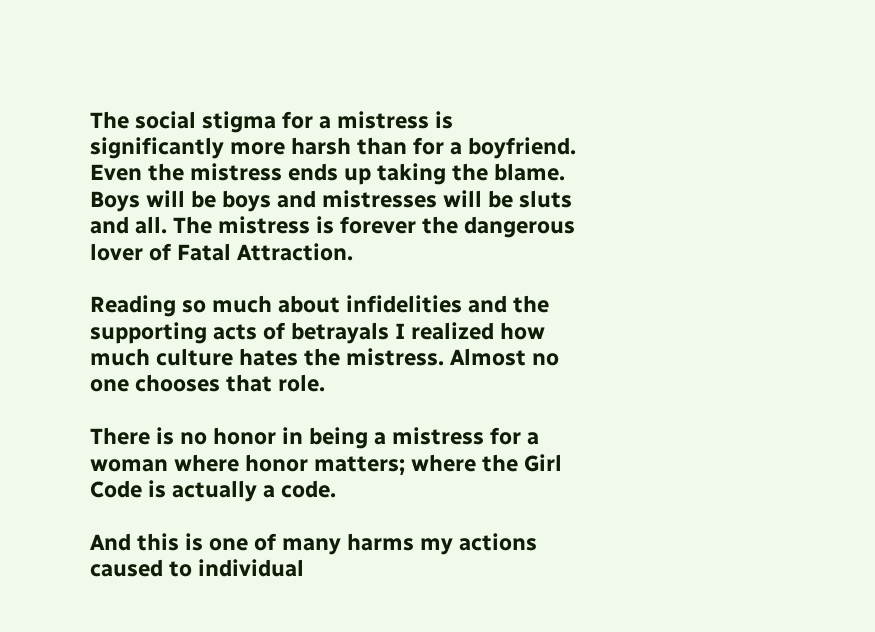The social stigma for a mistress is significantly more harsh than for a boyfriend. Even the mistress ends up taking the blame. Boys will be boys and mistresses will be sluts and all. The mistress is forever the dangerous lover of Fatal Attraction.

Reading so much about infidelities and the supporting acts of betrayals I realized how much culture hates the mistress. Almost no one chooses that role.

There is no honor in being a mistress for a woman where honor matters; where the Girl Code is actually a code.

And this is one of many harms my actions caused to individual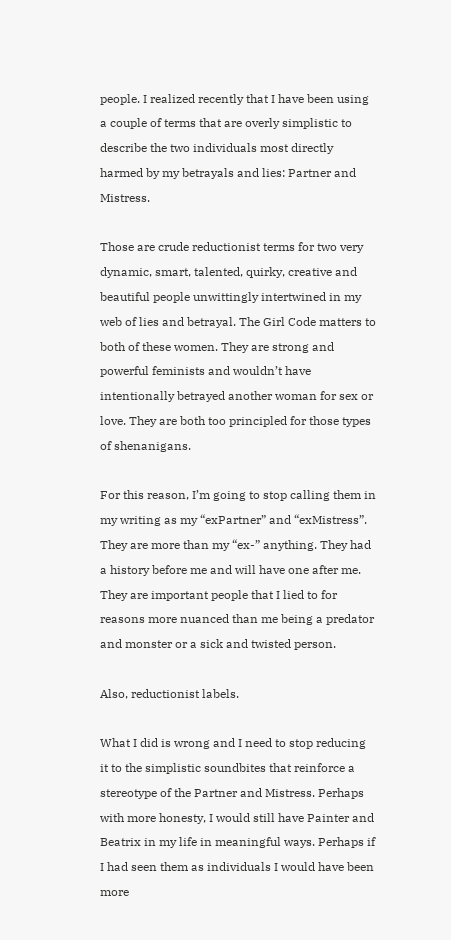people. I realized recently that I have been using a couple of terms that are overly simplistic to describe the two individuals most directly harmed by my betrayals and lies: Partner and Mistress.

Those are crude reductionist terms for two very dynamic, smart, talented, quirky, creative and beautiful people unwittingly intertwined in my web of lies and betrayal. The Girl Code matters to both of these women. They are strong and powerful feminists and wouldn’t have intentionally betrayed another woman for sex or love. They are both too principled for those types of shenanigans.

For this reason, I’m going to stop calling them in my writing as my “exPartner” and “exMistress”. They are more than my “ex-” anything. They had a history before me and will have one after me. They are important people that I lied to for reasons more nuanced than me being a predator and monster or a sick and twisted person.

Also, reductionist labels.

What I did is wrong and I need to stop reducing it to the simplistic soundbites that reinforce a stereotype of the Partner and Mistress. Perhaps with more honesty, I would still have Painter and Beatrix in my life in meaningful ways. Perhaps if I had seen them as individuals I would have been more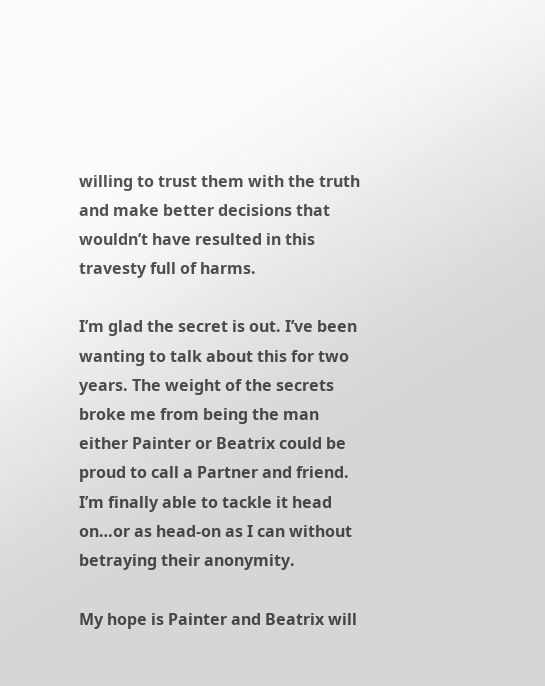willing to trust them with the truth and make better decisions that wouldn’t have resulted in this travesty full of harms.

I’m glad the secret is out. I’ve been wanting to talk about this for two years. The weight of the secrets broke me from being the man either Painter or Beatrix could be proud to call a Partner and friend. I’m finally able to tackle it head on…or as head-on as I can without betraying their anonymity.

My hope is Painter and Beatrix will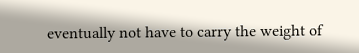eventually not have to carry the weight of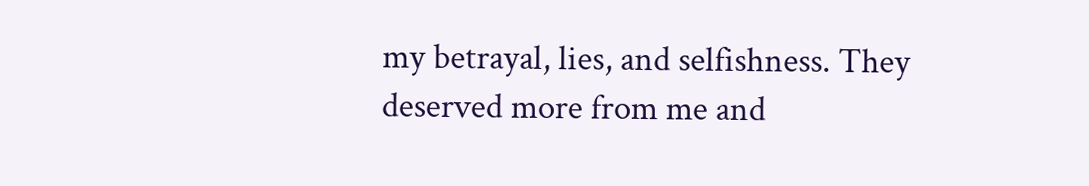my betrayal, lies, and selfishness. They deserved more from me and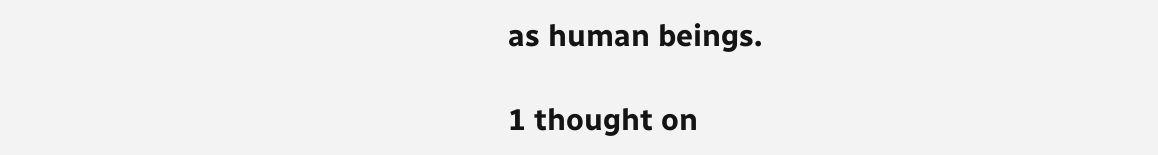as human beings.

1 thought on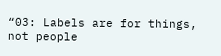“03: Labels are for things, not people